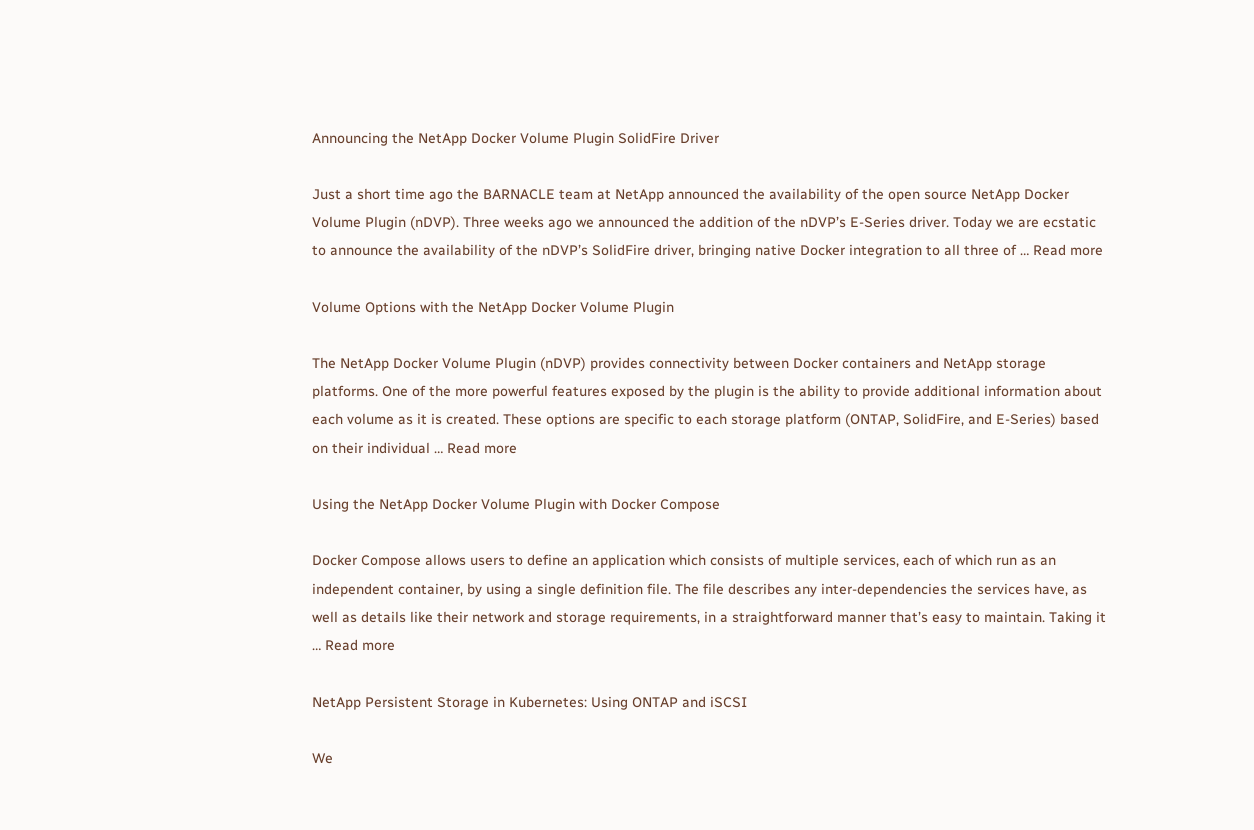Announcing the NetApp Docker Volume Plugin SolidFire Driver

Just a short time ago the BARNACLE team at NetApp announced the availability of the open source NetApp Docker Volume Plugin (nDVP). Three weeks ago we announced the addition of the nDVP’s E-Series driver. Today we are ecstatic to announce the availability of the nDVP’s SolidFire driver, bringing native Docker integration to all three of … Read more

Volume Options with the NetApp Docker Volume Plugin

The NetApp Docker Volume Plugin (nDVP) provides connectivity between Docker containers and NetApp storage platforms. One of the more powerful features exposed by the plugin is the ability to provide additional information about each volume as it is created. These options are specific to each storage platform (ONTAP, SolidFire, and E-Series) based on their individual … Read more

Using the NetApp Docker Volume Plugin with Docker Compose

Docker Compose allows users to define an application which consists of multiple services, each of which run as an independent container, by using a single definition file. The file describes any inter-dependencies the services have, as well as details like their network and storage requirements, in a straightforward manner that’s easy to maintain. Taking it … Read more

NetApp Persistent Storage in Kubernetes: Using ONTAP and iSCSI

We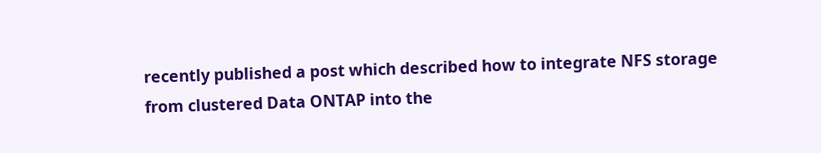recently published a post which described how to integrate NFS storage from clustered Data ONTAP into the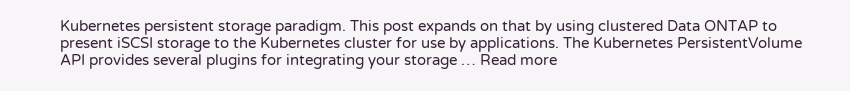Kubernetes persistent storage paradigm. This post expands on that by using clustered Data ONTAP to present iSCSI storage to the Kubernetes cluster for use by applications. The Kubernetes PersistentVolume API provides several plugins for integrating your storage … Read more